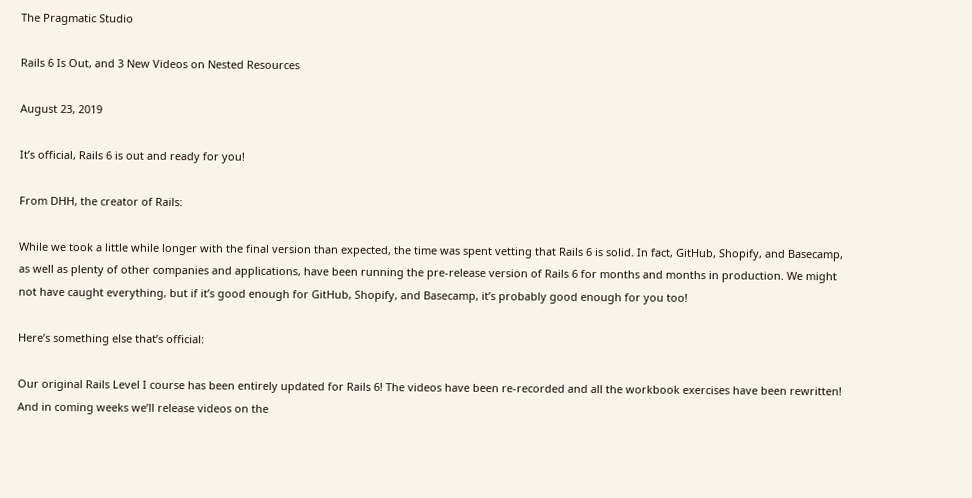The Pragmatic Studio

Rails 6 Is Out, and 3 New Videos on Nested Resources

August 23, 2019

It’s official, Rails 6 is out and ready for you!

From DHH, the creator of Rails:

While we took a little while longer with the final version than expected, the time was spent vetting that Rails 6 is solid. In fact, GitHub, Shopify, and Basecamp, as well as plenty of other companies and applications, have been running the pre-release version of Rails 6 for months and months in production. We might not have caught everything, but if it’s good enough for GitHub, Shopify, and Basecamp, it’s probably good enough for you too!

Here’s something else that’s official:

Our original Rails Level I course has been entirely updated for Rails 6! The videos have been re-recorded and all the workbook exercises have been rewritten! And in coming weeks we’ll release videos on the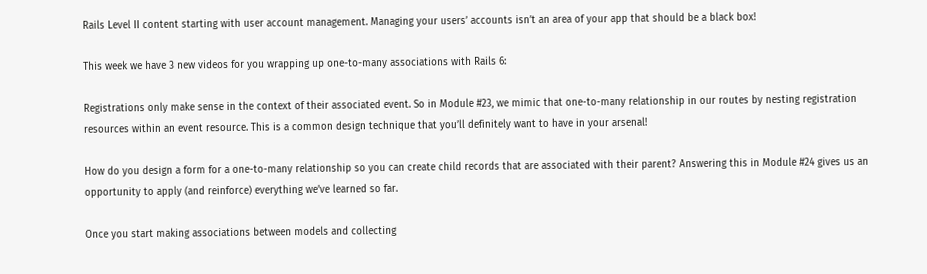Rails Level II content starting with user account management. Managing your users’ accounts isn’t an area of your app that should be a black box!

This week we have 3 new videos for you wrapping up one-to-many associations with Rails 6:

Registrations only make sense in the context of their associated event. So in Module #23, we mimic that one-to-many relationship in our routes by nesting registration resources within an event resource. This is a common design technique that you’ll definitely want to have in your arsenal!

How do you design a form for a one-to-many relationship so you can create child records that are associated with their parent? Answering this in Module #24 gives us an opportunity to apply (and reinforce) everything we’ve learned so far.

Once you start making associations between models and collecting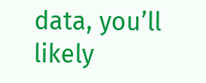data, you’ll likely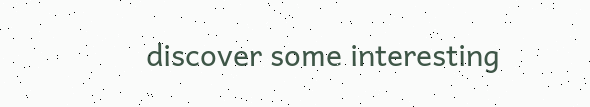discover some interesting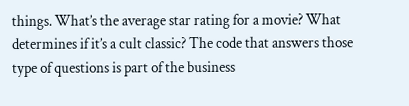things. What’s the average star rating for a movie? What determines if it’s a cult classic? The code that answers those type of questions is part of the business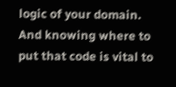logic of your domain. And knowing where to put that code is vital to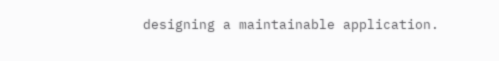designing a maintainable application.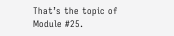That’s the topic of Module #25.